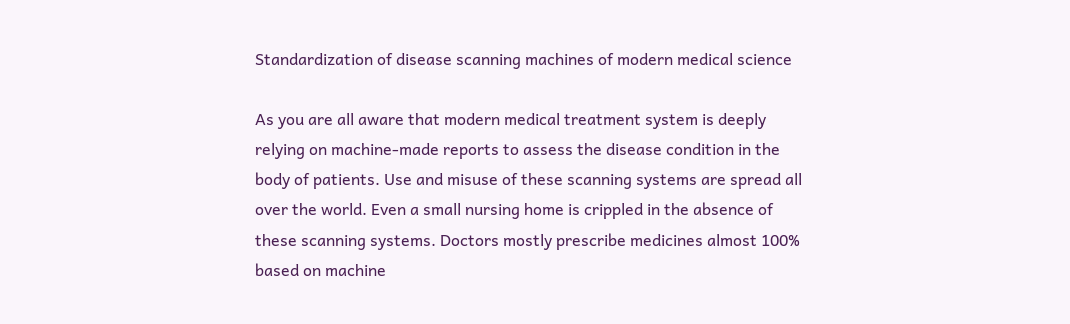Standardization of disease scanning machines of modern medical science

As you are all aware that modern medical treatment system is deeply relying on machine-made reports to assess the disease condition in the body of patients. Use and misuse of these scanning systems are spread all over the world. Even a small nursing home is crippled in the absence of these scanning systems. Doctors mostly prescribe medicines almost 100% based on machine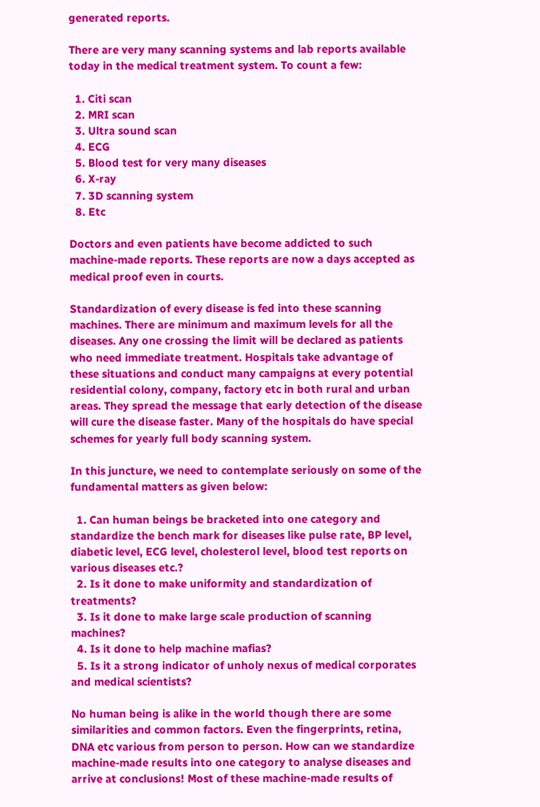generated reports.

There are very many scanning systems and lab reports available today in the medical treatment system. To count a few:

  1. Citi scan
  2. MRI scan
  3. Ultra sound scan
  4. ECG
  5. Blood test for very many diseases
  6. X-ray
  7. 3D scanning system
  8. Etc

Doctors and even patients have become addicted to such machine-made reports. These reports are now a days accepted as medical proof even in courts.

Standardization of every disease is fed into these scanning machines. There are minimum and maximum levels for all the diseases. Any one crossing the limit will be declared as patients who need immediate treatment. Hospitals take advantage of these situations and conduct many campaigns at every potential residential colony, company, factory etc in both rural and urban areas. They spread the message that early detection of the disease will cure the disease faster. Many of the hospitals do have special schemes for yearly full body scanning system.

In this juncture, we need to contemplate seriously on some of the fundamental matters as given below:

  1. Can human beings be bracketed into one category and standardize the bench mark for diseases like pulse rate, BP level, diabetic level, ECG level, cholesterol level, blood test reports on various diseases etc.?
  2. Is it done to make uniformity and standardization of treatments?
  3. Is it done to make large scale production of scanning machines?
  4. Is it done to help machine mafias?
  5. Is it a strong indicator of unholy nexus of medical corporates and medical scientists?

No human being is alike in the world though there are some similarities and common factors. Even the fingerprints, retina, DNA etc various from person to person. How can we standardize machine-made results into one category to analyse diseases and arrive at conclusions! Most of these machine-made results of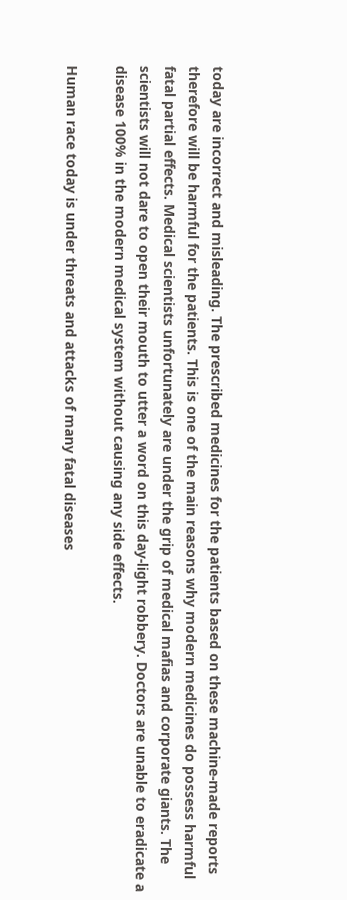today are incorrect and misleading. The prescribed medicines for the patients based on these machine-made reports therefore will be harmful for the patients. This is one of the main reasons why modern medicines do possess harmful fatal partial effects. Medical scientists unfortunately are under the grip of medical mafias and corporate giants. The scientists will not dare to open their mouth to utter a word on this day-light robbery. Doctors are unable to eradicate a disease 100% in the modern medical system without causing any side effects.

Human race today is under threats and attacks of many fatal diseases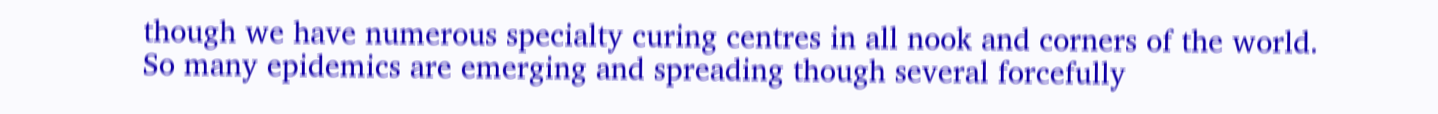though we have numerous specialty curing centres in all nook and corners of the world. So many epidemics are emerging and spreading though several forcefully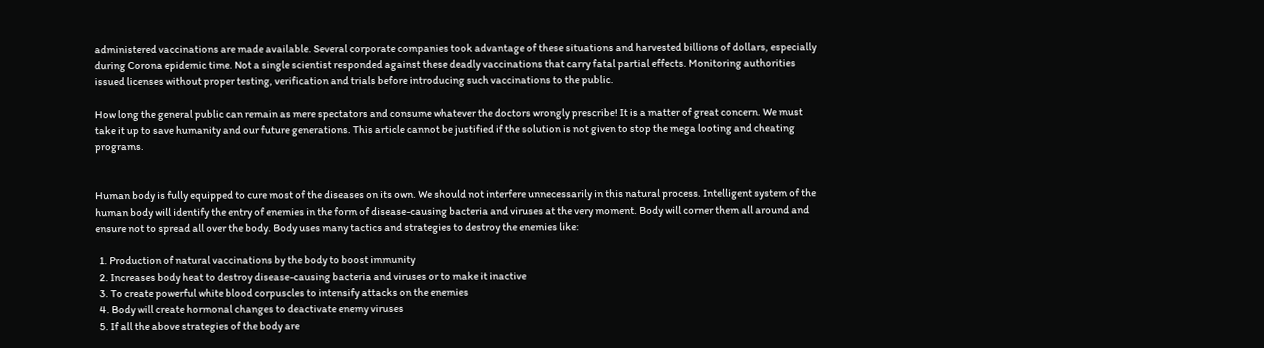administered vaccinations are made available. Several corporate companies took advantage of these situations and harvested billions of dollars, especially during Corona epidemic time. Not a single scientist responded against these deadly vaccinations that carry fatal partial effects. Monitoring authorities issued licenses without proper testing, verification and trials before introducing such vaccinations to the public.

How long the general public can remain as mere spectators and consume whatever the doctors wrongly prescribe! It is a matter of great concern. We must take it up to save humanity and our future generations. This article cannot be justified if the solution is not given to stop the mega looting and cheating programs.


Human body is fully equipped to cure most of the diseases on its own. We should not interfere unnecessarily in this natural process. Intelligent system of the human body will identify the entry of enemies in the form of disease-causing bacteria and viruses at the very moment. Body will corner them all around and ensure not to spread all over the body. Body uses many tactics and strategies to destroy the enemies like:

  1. Production of natural vaccinations by the body to boost immunity
  2. Increases body heat to destroy disease-causing bacteria and viruses or to make it inactive
  3. To create powerful white blood corpuscles to intensify attacks on the enemies
  4. Body will create hormonal changes to deactivate enemy viruses
  5. If all the above strategies of the body are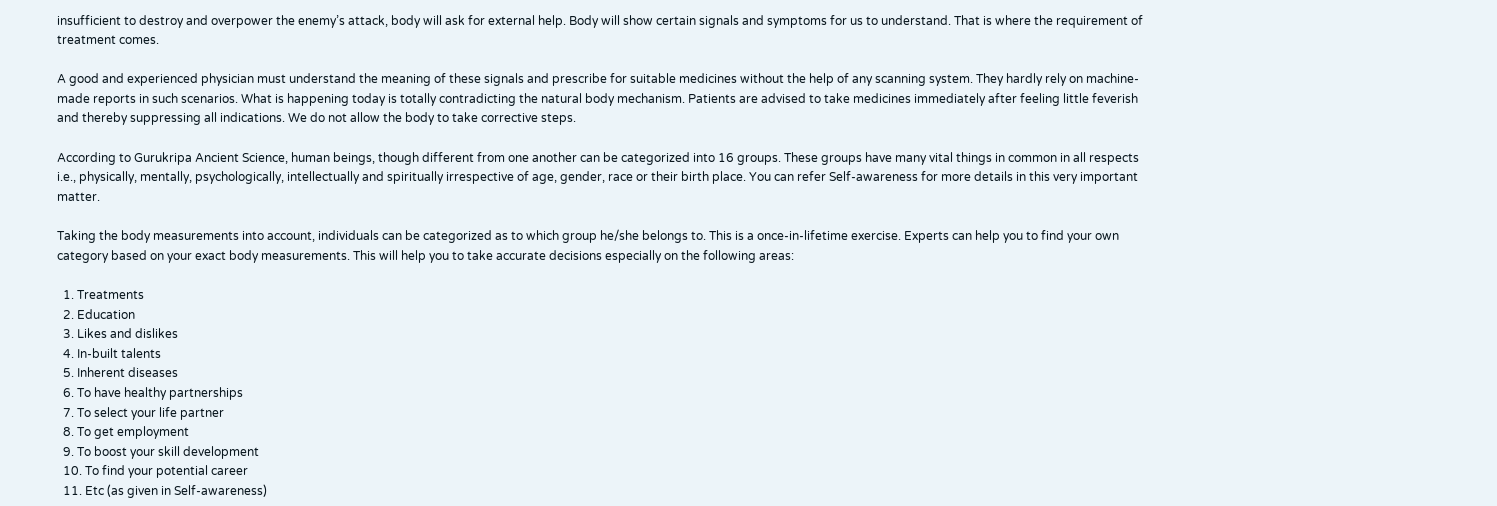insufficient to destroy and overpower the enemy’s attack, body will ask for external help. Body will show certain signals and symptoms for us to understand. That is where the requirement of treatment comes.

A good and experienced physician must understand the meaning of these signals and prescribe for suitable medicines without the help of any scanning system. They hardly rely on machine-made reports in such scenarios. What is happening today is totally contradicting the natural body mechanism. Patients are advised to take medicines immediately after feeling little feverish and thereby suppressing all indications. We do not allow the body to take corrective steps.

According to Gurukripa Ancient Science, human beings, though different from one another can be categorized into 16 groups. These groups have many vital things in common in all respects i.e., physically, mentally, psychologically, intellectually and spiritually irrespective of age, gender, race or their birth place. You can refer Self-awareness for more details in this very important matter.

Taking the body measurements into account, individuals can be categorized as to which group he/she belongs to. This is a once-in-lifetime exercise. Experts can help you to find your own category based on your exact body measurements. This will help you to take accurate decisions especially on the following areas:

  1. Treatments
  2. Education
  3. Likes and dislikes
  4. In-built talents
  5. Inherent diseases
  6. To have healthy partnerships
  7. To select your life partner
  8. To get employment
  9. To boost your skill development
  10. To find your potential career
  11. Etc (as given in Self-awareness)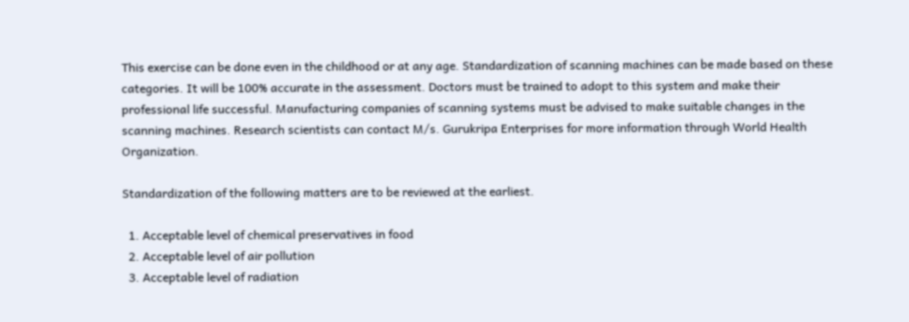This exercise can be done even in the childhood or at any age. Standardization of scanning machines can be made based on these categories. It will be 100% accurate in the assessment. Doctors must be trained to adopt to this system and make their professional life successful. Manufacturing companies of scanning systems must be advised to make suitable changes in the scanning machines. Research scientists can contact M/s. Gurukripa Enterprises for more information through World Health Organization.

Standardization of the following matters are to be reviewed at the earliest.

  1. Acceptable level of chemical preservatives in food
  2. Acceptable level of air pollution
  3. Acceptable level of radiation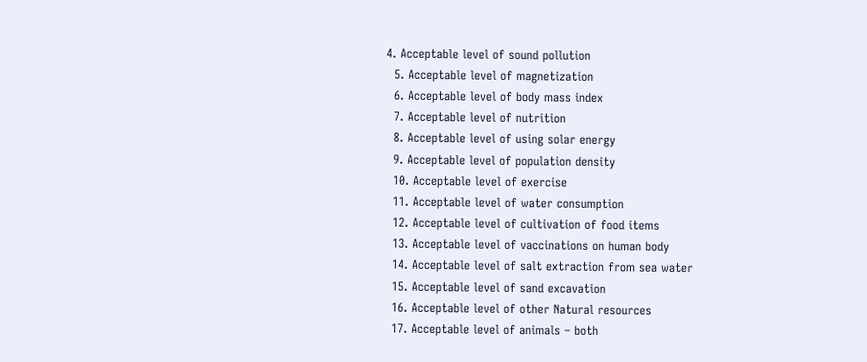4. Acceptable level of sound pollution
  5. Acceptable level of magnetization
  6. Acceptable level of body mass index
  7. Acceptable level of nutrition
  8. Acceptable level of using solar energy
  9. Acceptable level of population density
  10. Acceptable level of exercise
  11. Acceptable level of water consumption
  12. Acceptable level of cultivation of food items
  13. Acceptable level of vaccinations on human body
  14. Acceptable level of salt extraction from sea water
  15. Acceptable level of sand excavation
  16. Acceptable level of other Natural resources
  17. Acceptable level of animals – both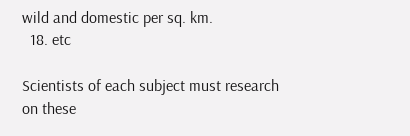wild and domestic per sq. km.
  18. etc

Scientists of each subject must research on these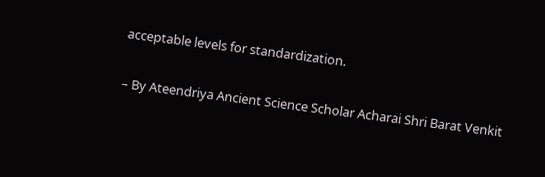acceptable levels for standardization.

– By Ateendriya Ancient Science Scholar Acharai Shri Barat Venkit